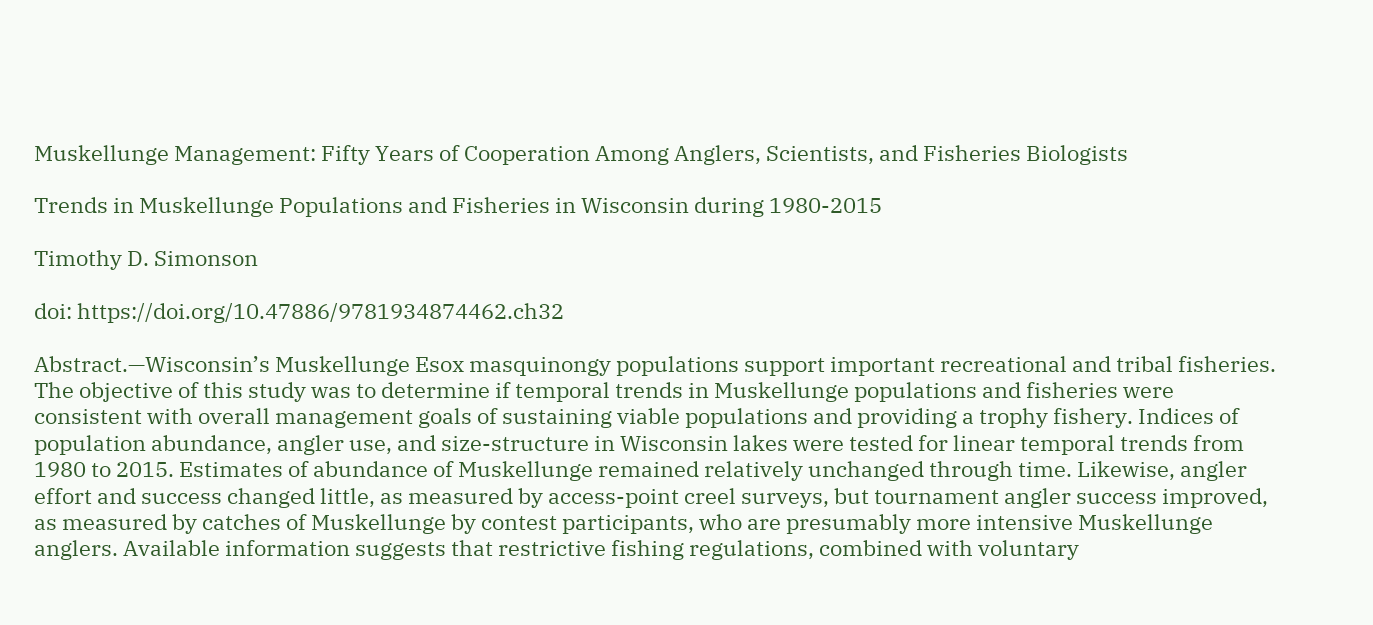Muskellunge Management: Fifty Years of Cooperation Among Anglers, Scientists, and Fisheries Biologists

Trends in Muskellunge Populations and Fisheries in Wisconsin during 1980-2015

Timothy D. Simonson

doi: https://doi.org/10.47886/9781934874462.ch32

Abstract.—Wisconsin’s Muskellunge Esox masquinongy populations support important recreational and tribal fisheries. The objective of this study was to determine if temporal trends in Muskellunge populations and fisheries were consistent with overall management goals of sustaining viable populations and providing a trophy fishery. Indices of population abundance, angler use, and size-structure in Wisconsin lakes were tested for linear temporal trends from 1980 to 2015. Estimates of abundance of Muskellunge remained relatively unchanged through time. Likewise, angler effort and success changed little, as measured by access-point creel surveys, but tournament angler success improved, as measured by catches of Muskellunge by contest participants, who are presumably more intensive Muskellunge anglers. Available information suggests that restrictive fishing regulations, combined with voluntary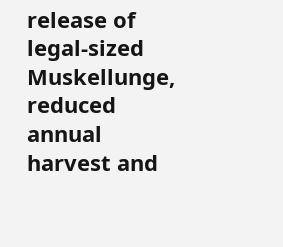release of legal-sized Muskellunge, reduced annual harvest and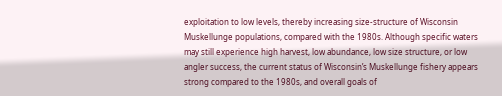exploitation to low levels, thereby increasing size-structure of Wisconsin Muskellunge populations, compared with the 1980s. Although specific waters may still experience high harvest, low abundance, low size structure, or low angler success, the current status of Wisconsin’s Muskellunge fishery appears strong compared to the 1980s, and overall goals of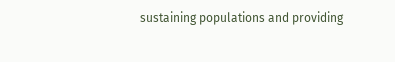sustaining populations and providing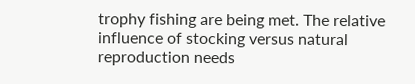trophy fishing are being met. The relative influence of stocking versus natural reproduction needs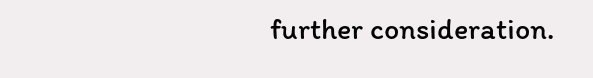further consideration.